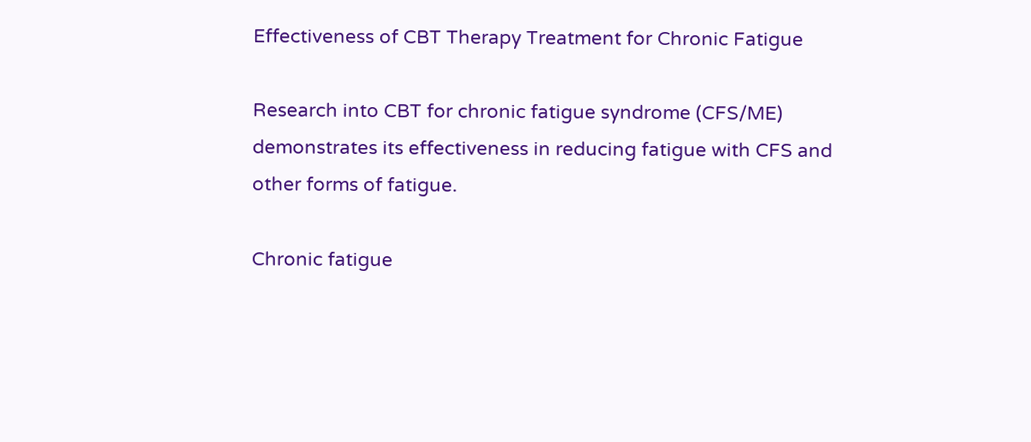Effectiveness of CBT Therapy Treatment for Chronic Fatigue

Research into CBT for chronic fatigue syndrome (CFS/ME) demonstrates its effectiveness in reducing fatigue with CFS and other forms of fatigue.

Chronic fatigue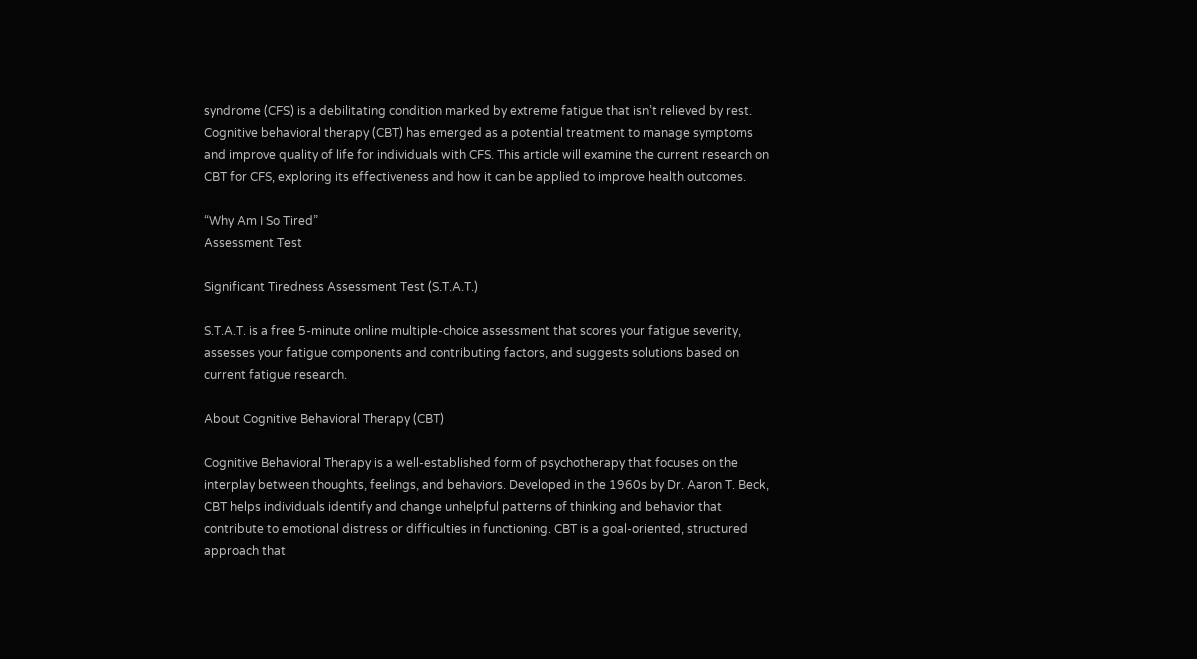syndrome (CFS) is a debilitating condition marked by extreme fatigue that isn’t relieved by rest. Cognitive behavioral therapy (CBT) has emerged as a potential treatment to manage symptoms and improve quality of life for individuals with CFS. This article will examine the current research on CBT for CFS, exploring its effectiveness and how it can be applied to improve health outcomes.

“Why Am I So Tired”
Assessment Test

Significant Tiredness Assessment Test (S.T.A.T.)

S.T.A.T. is a free 5-minute online multiple-choice assessment that scores your fatigue severity, assesses your fatigue components and contributing factors, and suggests solutions based on current fatigue research.

About Cognitive Behavioral Therapy (CBT)

Cognitive Behavioral Therapy is a well-established form of psychotherapy that focuses on the interplay between thoughts, feelings, and behaviors. Developed in the 1960s by Dr. Aaron T. Beck, CBT helps individuals identify and change unhelpful patterns of thinking and behavior that contribute to emotional distress or difficulties in functioning. CBT is a goal-oriented, structured approach that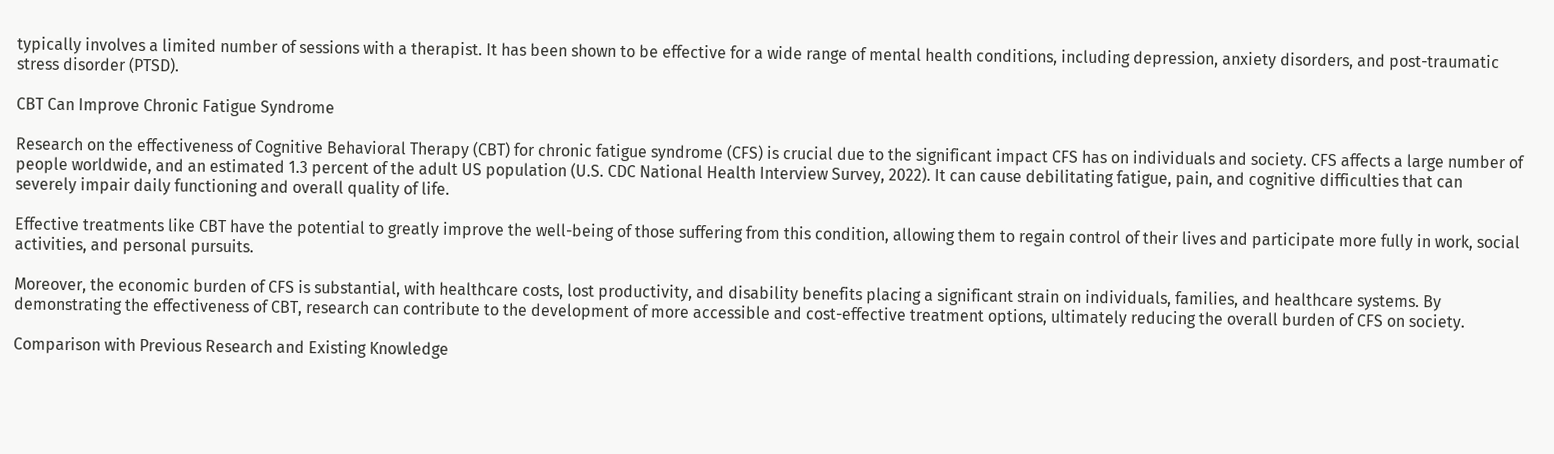typically involves a limited number of sessions with a therapist. It has been shown to be effective for a wide range of mental health conditions, including depression, anxiety disorders, and post-traumatic stress disorder (PTSD).

CBT Can Improve Chronic Fatigue Syndrome

Research on the effectiveness of Cognitive Behavioral Therapy (CBT) for chronic fatigue syndrome (CFS) is crucial due to the significant impact CFS has on individuals and society. CFS affects a large number of people worldwide, and an estimated 1.3 percent of the adult US population (U.S. CDC National Health Interview Survey, 2022). It can cause debilitating fatigue, pain, and cognitive difficulties that can severely impair daily functioning and overall quality of life.

Effective treatments like CBT have the potential to greatly improve the well-being of those suffering from this condition, allowing them to regain control of their lives and participate more fully in work, social activities, and personal pursuits.

Moreover, the economic burden of CFS is substantial, with healthcare costs, lost productivity, and disability benefits placing a significant strain on individuals, families, and healthcare systems. By demonstrating the effectiveness of CBT, research can contribute to the development of more accessible and cost-effective treatment options, ultimately reducing the overall burden of CFS on society.

Comparison with Previous Research and Existing Knowledge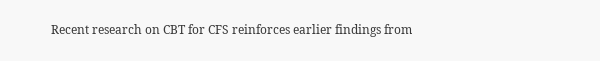Recent research on CBT for CFS reinforces earlier findings from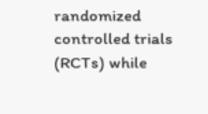randomized controlled trials (RCTs) while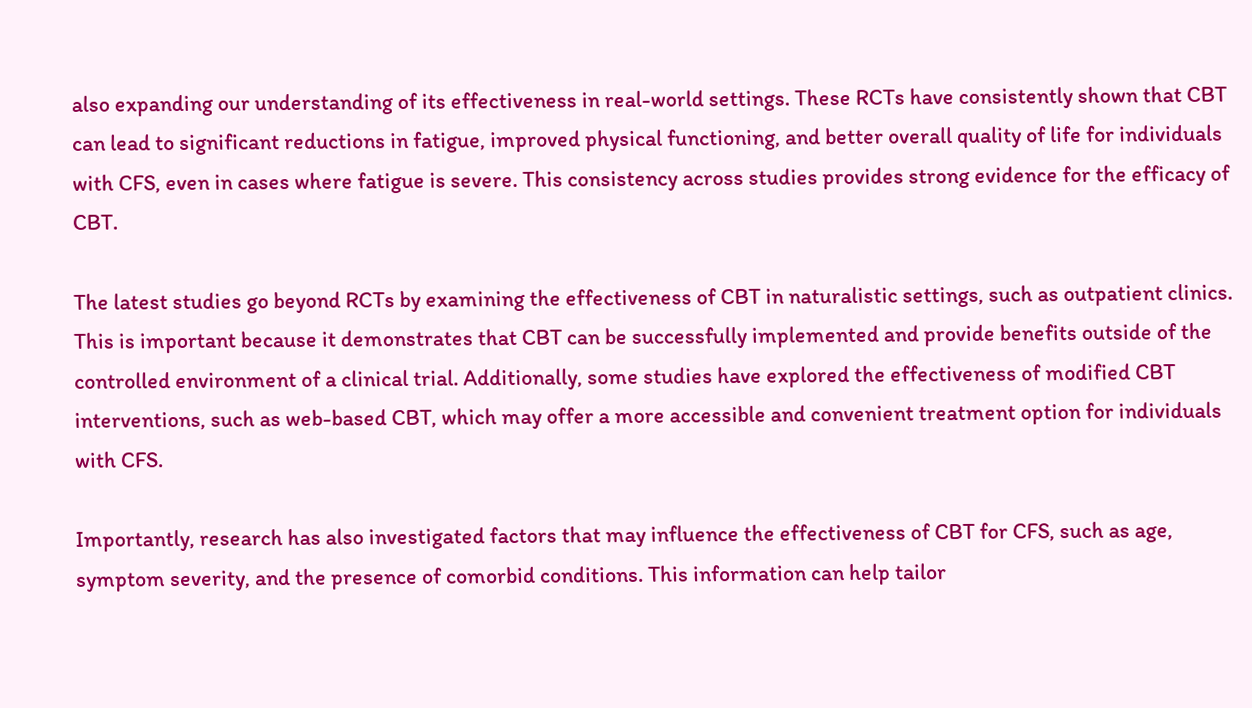also expanding our understanding of its effectiveness in real-world settings. These RCTs have consistently shown that CBT can lead to significant reductions in fatigue, improved physical functioning, and better overall quality of life for individuals with CFS, even in cases where fatigue is severe. This consistency across studies provides strong evidence for the efficacy of CBT.

The latest studies go beyond RCTs by examining the effectiveness of CBT in naturalistic settings, such as outpatient clinics. This is important because it demonstrates that CBT can be successfully implemented and provide benefits outside of the controlled environment of a clinical trial. Additionally, some studies have explored the effectiveness of modified CBT interventions, such as web-based CBT, which may offer a more accessible and convenient treatment option for individuals with CFS.

Importantly, research has also investigated factors that may influence the effectiveness of CBT for CFS, such as age, symptom severity, and the presence of comorbid conditions. This information can help tailor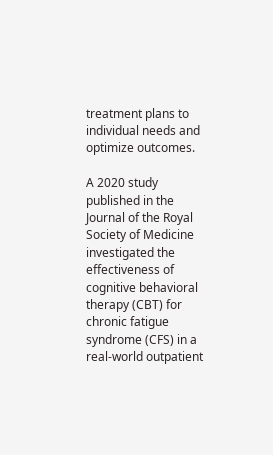treatment plans to individual needs and optimize outcomes.

A 2020 study published in the Journal of the Royal Society of Medicine investigated the effectiveness of cognitive behavioral therapy (CBT) for chronic fatigue syndrome (CFS) in a real-world outpatient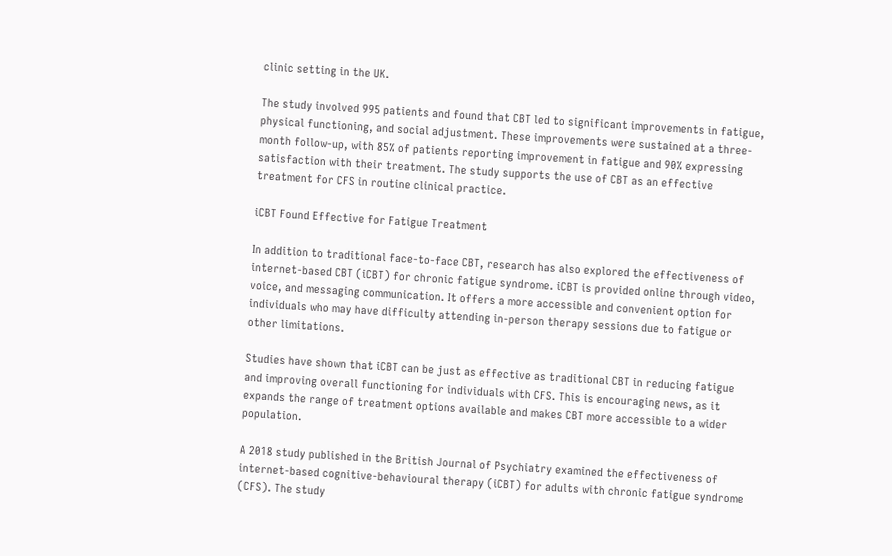clinic setting in the UK.

The study involved 995 patients and found that CBT led to significant improvements in fatigue, physical functioning, and social adjustment. These improvements were sustained at a three-month follow-up, with 85% of patients reporting improvement in fatigue and 90% expressing satisfaction with their treatment. The study supports the use of CBT as an effective treatment for CFS in routine clinical practice.

iCBT Found Effective for Fatigue Treatment

In addition to traditional face-to-face CBT, research has also explored the effectiveness of internet-based CBT (iCBT) for chronic fatigue syndrome. iCBT is provided online through video, voice, and messaging communication. It offers a more accessible and convenient option for individuals who may have difficulty attending in-person therapy sessions due to fatigue or other limitations.

Studies have shown that iCBT can be just as effective as traditional CBT in reducing fatigue and improving overall functioning for individuals with CFS. This is encouraging news, as it expands the range of treatment options available and makes CBT more accessible to a wider population.

A 2018 study published in the British Journal of Psychiatry examined the effectiveness of internet-based cognitive-behavioural therapy (iCBT) for adults with chronic fatigue syndrome (CFS). The study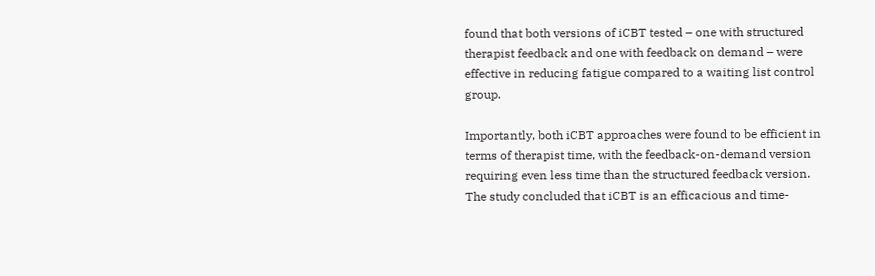found that both versions of iCBT tested – one with structured therapist feedback and one with feedback on demand – were effective in reducing fatigue compared to a waiting list control group.

Importantly, both iCBT approaches were found to be efficient in terms of therapist time, with the feedback-on-demand version requiring even less time than the structured feedback version. The study concluded that iCBT is an efficacious and time-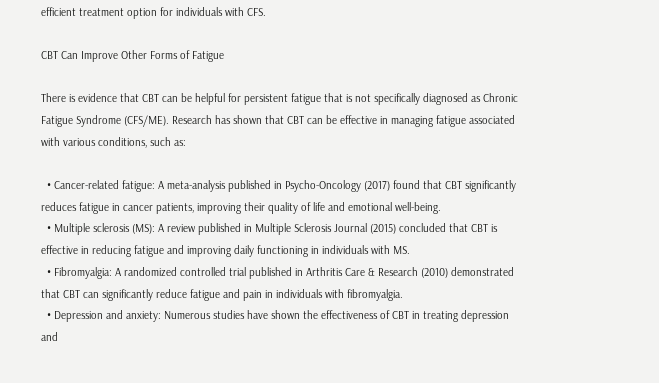efficient treatment option for individuals with CFS.

CBT Can Improve Other Forms of Fatigue

There is evidence that CBT can be helpful for persistent fatigue that is not specifically diagnosed as Chronic Fatigue Syndrome (CFS/ME). Research has shown that CBT can be effective in managing fatigue associated with various conditions, such as:

  • Cancer-related fatigue: A meta-analysis published in Psycho-Oncology (2017) found that CBT significantly reduces fatigue in cancer patients, improving their quality of life and emotional well-being.
  • Multiple sclerosis (MS): A review published in Multiple Sclerosis Journal (2015) concluded that CBT is effective in reducing fatigue and improving daily functioning in individuals with MS.
  • Fibromyalgia: A randomized controlled trial published in Arthritis Care & Research (2010) demonstrated that CBT can significantly reduce fatigue and pain in individuals with fibromyalgia.
  • Depression and anxiety: Numerous studies have shown the effectiveness of CBT in treating depression and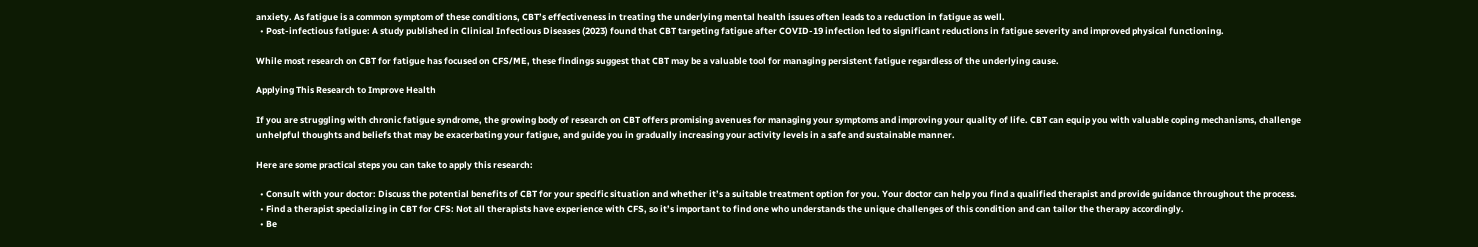anxiety. As fatigue is a common symptom of these conditions, CBT’s effectiveness in treating the underlying mental health issues often leads to a reduction in fatigue as well.
  • Post-infectious fatigue: A study published in Clinical Infectious Diseases (2023) found that CBT targeting fatigue after COVID-19 infection led to significant reductions in fatigue severity and improved physical functioning.

While most research on CBT for fatigue has focused on CFS/ME, these findings suggest that CBT may be a valuable tool for managing persistent fatigue regardless of the underlying cause.

Applying This Research to Improve Health

If you are struggling with chronic fatigue syndrome, the growing body of research on CBT offers promising avenues for managing your symptoms and improving your quality of life. CBT can equip you with valuable coping mechanisms, challenge unhelpful thoughts and beliefs that may be exacerbating your fatigue, and guide you in gradually increasing your activity levels in a safe and sustainable manner.

Here are some practical steps you can take to apply this research:

  • Consult with your doctor: Discuss the potential benefits of CBT for your specific situation and whether it’s a suitable treatment option for you. Your doctor can help you find a qualified therapist and provide guidance throughout the process.
  • Find a therapist specializing in CBT for CFS: Not all therapists have experience with CFS, so it’s important to find one who understands the unique challenges of this condition and can tailor the therapy accordingly.
  • Be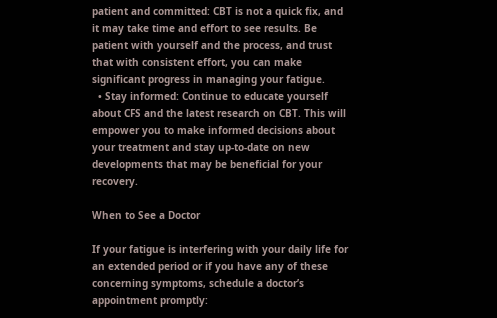patient and committed: CBT is not a quick fix, and it may take time and effort to see results. Be patient with yourself and the process, and trust that with consistent effort, you can make significant progress in managing your fatigue.
  • Stay informed: Continue to educate yourself about CFS and the latest research on CBT. This will empower you to make informed decisions about your treatment and stay up-to-date on new developments that may be beneficial for your recovery.

When to See a Doctor

If your fatigue is interfering with your daily life for an extended period or if you have any of these concerning symptoms, schedule a doctor’s appointment promptly: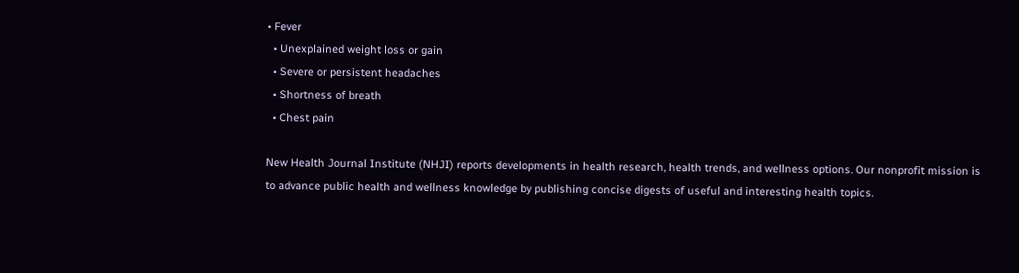• Fever
  • Unexplained weight loss or gain
  • Severe or persistent headaches
  • Shortness of breath
  • Chest pain

New Health Journal Institute (NHJI) reports developments in health research, health trends, and wellness options. Our nonprofit mission is to advance public health and wellness knowledge by publishing concise digests of useful and interesting health topics.